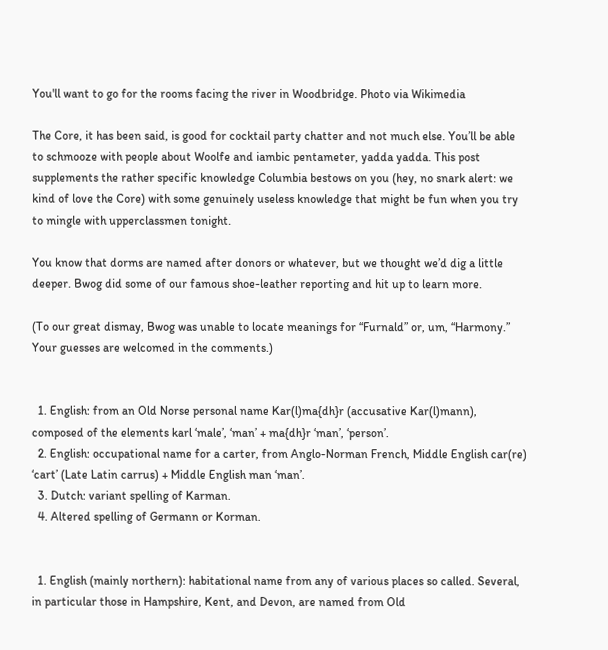You'll want to go for the rooms facing the river in Woodbridge. Photo via Wikimedia

The Core, it has been said, is good for cocktail party chatter and not much else. You’ll be able to schmooze with people about Woolfe and iambic pentameter, yadda yadda. This post supplements the rather specific knowledge Columbia bestows on you (hey, no snark alert: we kind of love the Core) with some genuinely useless knowledge that might be fun when you try to mingle with upperclassmen tonight.

You know that dorms are named after donors or whatever, but we thought we’d dig a little deeper. Bwog did some of our famous shoe-leather reporting and hit up to learn more.

(To our great dismay, Bwog was unable to locate meanings for “Furnald” or, um, “Harmony.” Your guesses are welcomed in the comments.)


  1. English: from an Old Norse personal name Kar(l)ma{dh}r (accusative Kar(l)mann), composed of the elements karl ‘male’, ‘man’ + ma{dh}r ‘man’, ‘person’.
  2. English: occupational name for a carter, from Anglo-Norman French, Middle English car(re) ‘cart’ (Late Latin carrus) + Middle English man ‘man’.
  3. Dutch: variant spelling of Karman.
  4. Altered spelling of Germann or Korman.


  1. English (mainly northern): habitational name from any of various places so called. Several, in particular those in Hampshire, Kent, and Devon, are named from Old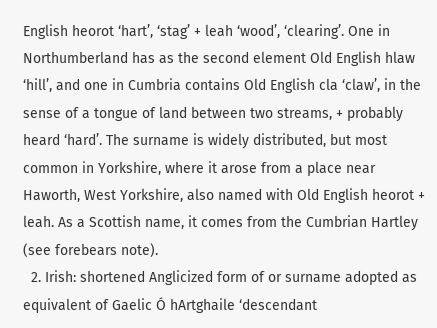English heorot ‘hart’, ‘stag’ + leah ‘wood’, ‘clearing’. One in Northumberland has as the second element Old English hlaw ‘hill’, and one in Cumbria contains Old English cla ‘claw’, in the sense of a tongue of land between two streams, + probably heard ‘hard’. The surname is widely distributed, but most common in Yorkshire, where it arose from a place near Haworth, West Yorkshire, also named with Old English heorot + leah. As a Scottish name, it comes from the Cumbrian Hartley (see forebears note).
  2. Irish: shortened Anglicized form of or surname adopted as equivalent of Gaelic Ó hArtghaile ‘descendant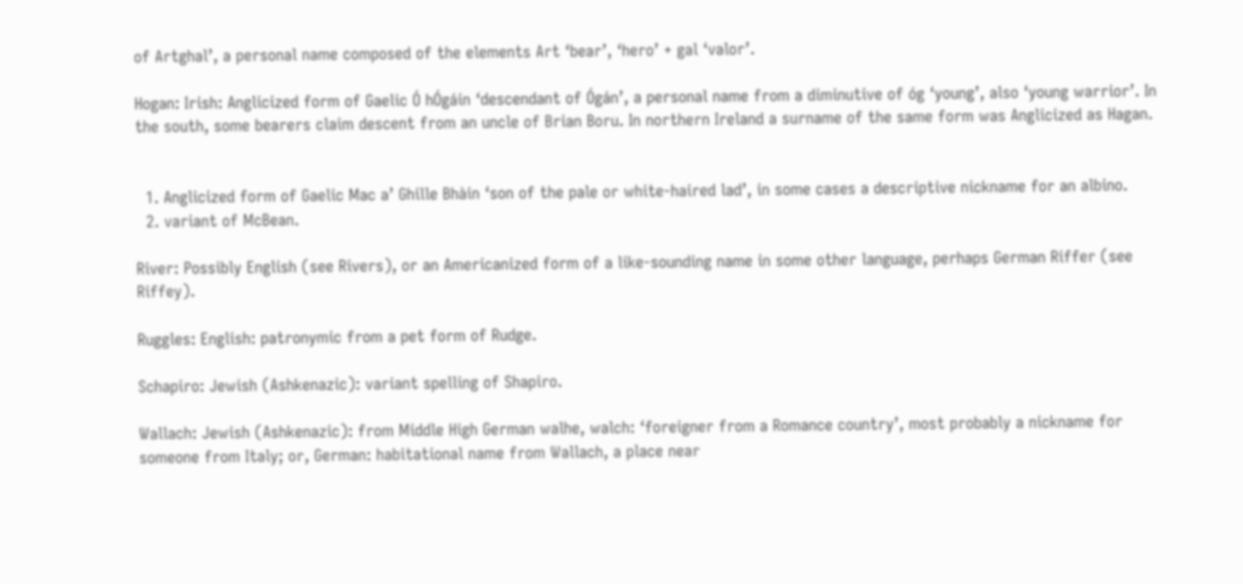of Artghal’, a personal name composed of the elements Art ‘bear’, ‘hero’ + gal ‘valor’.

Hogan: Irish: Anglicized form of Gaelic Ó hÓgáin ‘descendant of Ógán’, a personal name from a diminutive of óg ‘young’, also ‘young warrior’. In the south, some bearers claim descent from an uncle of Brian Boru. In northern Ireland a surname of the same form was Anglicized as Hagan.


  1. Anglicized form of Gaelic Mac a’ Ghille Bhàin ‘son of the pale or white-haired lad’, in some cases a descriptive nickname for an albino.
  2. variant of McBean.

River: Possibly English (see Rivers), or an Americanized form of a like-sounding name in some other language, perhaps German Riffer (see Riffey).

Ruggles: English: patronymic from a pet form of Rudge.

Schapiro: Jewish (Ashkenazic): variant spelling of Shapiro.

Wallach: Jewish (Ashkenazic): from Middle High German walhe, walch: ‘foreigner from a Romance country’, most probably a nickname for someone from Italy; or, German: habitational name from Wallach, a place near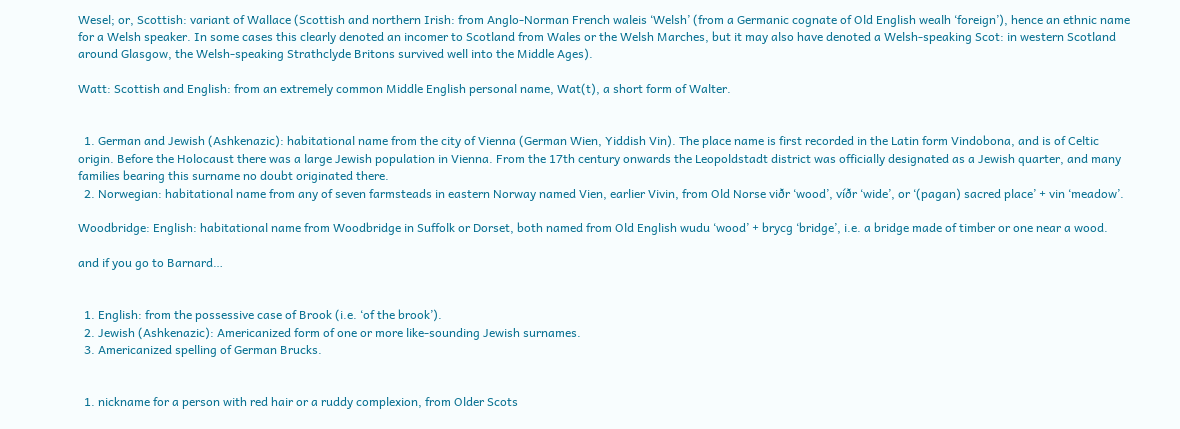Wesel; or, Scottish: variant of Wallace (Scottish and northern Irish: from Anglo-Norman French waleis ‘Welsh’ (from a Germanic cognate of Old English wealh ‘foreign’), hence an ethnic name for a Welsh speaker. In some cases this clearly denoted an incomer to Scotland from Wales or the Welsh Marches, but it may also have denoted a Welsh-speaking Scot: in western Scotland around Glasgow, the Welsh-speaking Strathclyde Britons survived well into the Middle Ages).

Watt: Scottish and English: from an extremely common Middle English personal name, Wat(t), a short form of Walter.


  1. German and Jewish (Ashkenazic): habitational name from the city of Vienna (German Wien, Yiddish Vin). The place name is first recorded in the Latin form Vindobona, and is of Celtic origin. Before the Holocaust there was a large Jewish population in Vienna. From the 17th century onwards the Leopoldstadt district was officially designated as a Jewish quarter, and many families bearing this surname no doubt originated there.
  2. Norwegian: habitational name from any of seven farmsteads in eastern Norway named Vien, earlier Vivin, from Old Norse viðr ‘wood’, víðr ‘wide’, or ‘(pagan) sacred place’ + vin ‘meadow’.

Woodbridge: English: habitational name from Woodbridge in Suffolk or Dorset, both named from Old English wudu ‘wood’ + brycg ‘bridge’, i.e. a bridge made of timber or one near a wood.

and if you go to Barnard…


  1. English: from the possessive case of Brook (i.e. ‘of the brook’).
  2. Jewish (Ashkenazic): Americanized form of one or more like-sounding Jewish surnames.
  3. Americanized spelling of German Brucks.


  1. nickname for a person with red hair or a ruddy complexion, from Older Scots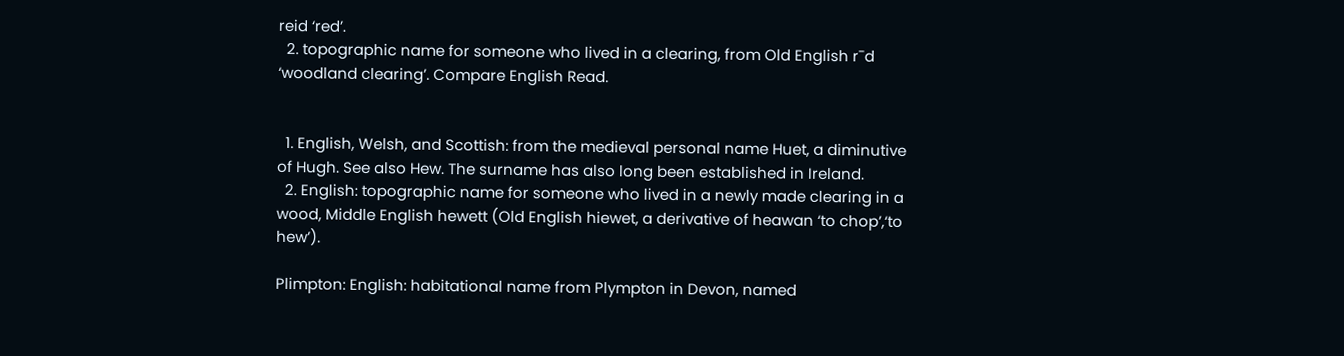reid ‘red’.
  2. topographic name for someone who lived in a clearing, from Old English r¯d ‘woodland clearing’. Compare English Read.


  1. English, Welsh, and Scottish: from the medieval personal name Huet, a diminutive of Hugh. See also Hew. The surname has also long been established in Ireland.
  2. English: topographic name for someone who lived in a newly made clearing in a wood, Middle English hewett (Old English hiewet, a derivative of heawan ‘to chop’,‘to hew’).

Plimpton: English: habitational name from Plympton in Devon, named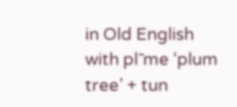in Old English with pl¯me ‘plum tree’ + tun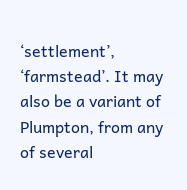‘settlement’, ‘farmstead’. It may also be a variant of Plumpton, from any of several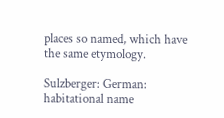places so named, which have the same etymology.

Sulzberger: German: habitational name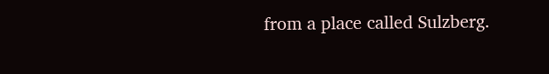from a place called Sulzberg.